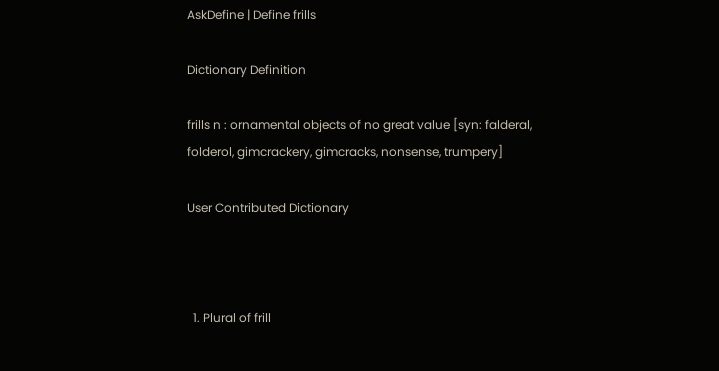AskDefine | Define frills

Dictionary Definition

frills n : ornamental objects of no great value [syn: falderal, folderol, gimcrackery, gimcracks, nonsense, trumpery]

User Contributed Dictionary



  1. Plural of frill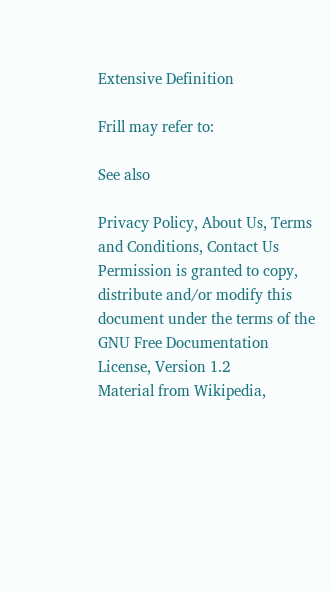Extensive Definition

Frill may refer to:

See also

Privacy Policy, About Us, Terms and Conditions, Contact Us
Permission is granted to copy, distribute and/or modify this document under the terms of the GNU Free Documentation License, Version 1.2
Material from Wikipedia,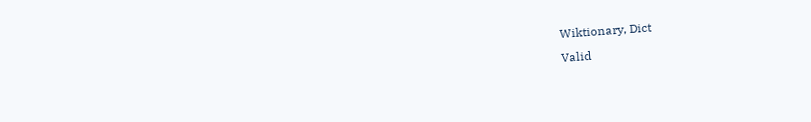Wiktionary, Dict
Valid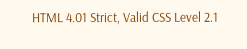HTML 4.01 Strict, Valid CSS Level 2.1